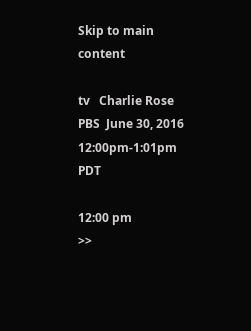Skip to main content

tv   Charlie Rose  PBS  June 30, 2016 12:00pm-1:01pm PDT

12:00 pm
>>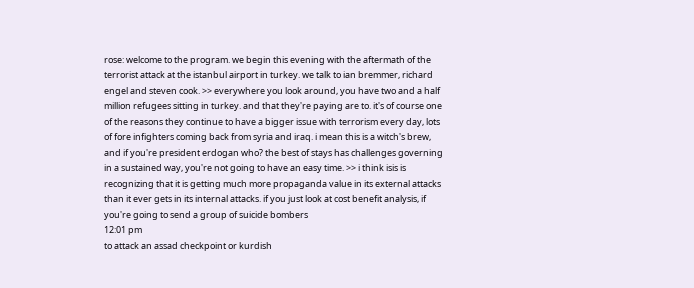rose: welcome to the program. we begin this evening with the aftermath of the terrorist attack at the istanbul airport in turkey. we talk to ian bremmer, richard engel and steven cook. >> everywhere you look around, you have two and a half million refugees sitting in turkey. and that they're paying are to. it's of course one of the reasons they continue to have a bigger issue with terrorism every day, lots of fore infighters coming back from syria and iraq. i mean this is a witch's brew, and if you're president erdogan who? the best of stays has challenges governing in a sustained way, you're not going to have an easy time. >> i think isis is recognizing that it is getting much more propaganda value in its external attacks than it ever gets in its internal attacks. if you just look at cost benefit analysis, if you're going to send a group of suicide bombers
12:01 pm
to attack an assad checkpoint or kurdish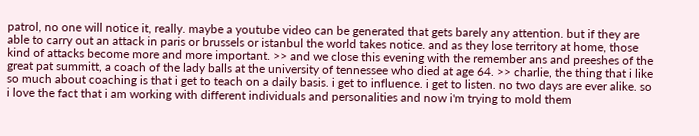patrol, no one will notice it, really. maybe a youtube video can be generated that gets barely any attention. but if they are able to carry out an attack in paris or brussels or istanbul the world takes notice. and as they lose territory at home, those kind of attacks become more and more important. >> and we close this evening with the remember ans and preeshes of the great pat summitt, a coach of the lady balls at the university of tennessee who died at age 64. >> charlie, the thing that i like so much about coaching is that i get to teach on a daily basis. i get to influence. i get to listen. no two days are ever alike. so i love the fact that i am working with different individuals and personalities and now i'm trying to mold them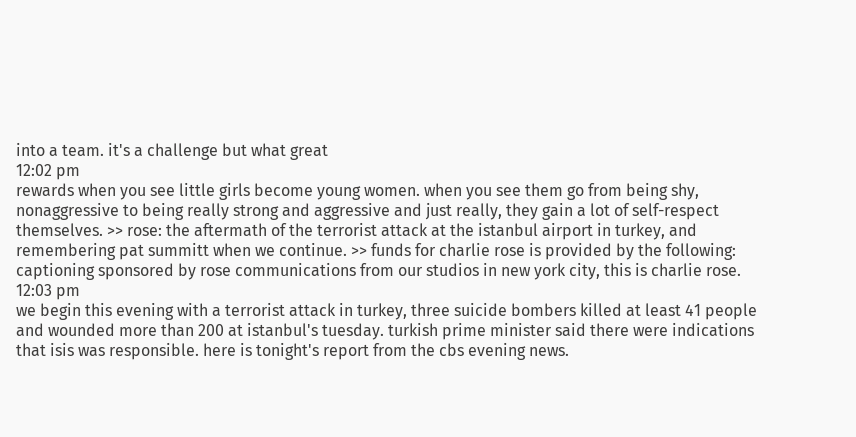into a team. it's a challenge but what great
12:02 pm
rewards when you see little girls become young women. when you see them go from being shy, nonaggressive to being really strong and aggressive and just really, they gain a lot of self-respect themselves. >> rose: the aftermath of the terrorist attack at the istanbul airport in turkey, and remembering pat summitt when we continue. >> funds for charlie rose is provided by the following: captioning sponsored by rose communications from our studios in new york city, this is charlie rose.
12:03 pm
we begin this evening with a terrorist attack in turkey, three suicide bombers killed at least 41 people and wounded more than 200 at istanbul's tuesday. turkish prime minister said there were indications that isis was responsible. here is tonight's report from the cbs evening news.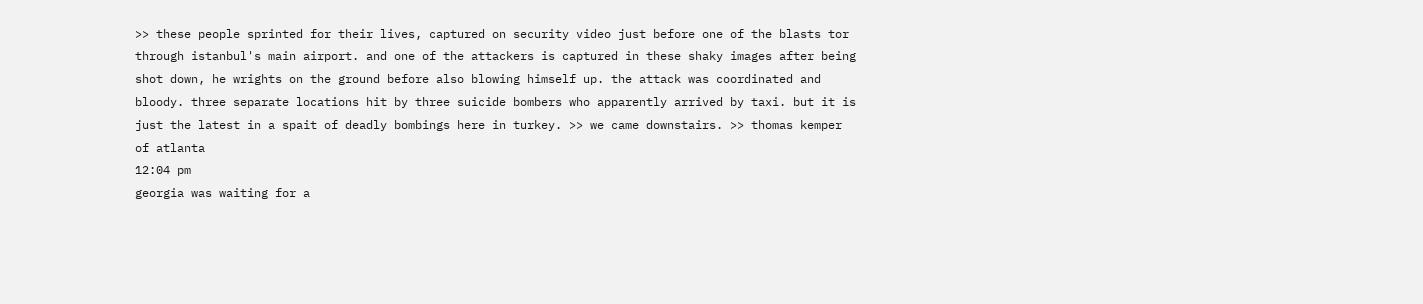>> these people sprinted for their lives, captured on security video just before one of the blasts tor through istanbul's main airport. and one of the attackers is captured in these shaky images after being shot down, he wrights on the ground before also blowing himself up. the attack was coordinated and bloody. three separate locations hit by three suicide bombers who apparently arrived by taxi. but it is just the latest in a spait of deadly bombings here in turkey. >> we came downstairs. >> thomas kemper of atlanta
12:04 pm
georgia was waiting for a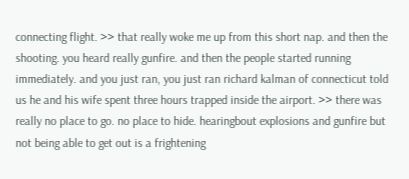connecting flight. >> that really woke me up from this short nap. and then the shooting. you heard really gunfire. and then the people started running immediately. and you just ran, you just ran richard kalman of connecticut told us he and his wife spent three hours trapped inside the airport. >> there was really no place to go. no place to hide. hearingbout explosions and gunfire but not being able to get out is a frightening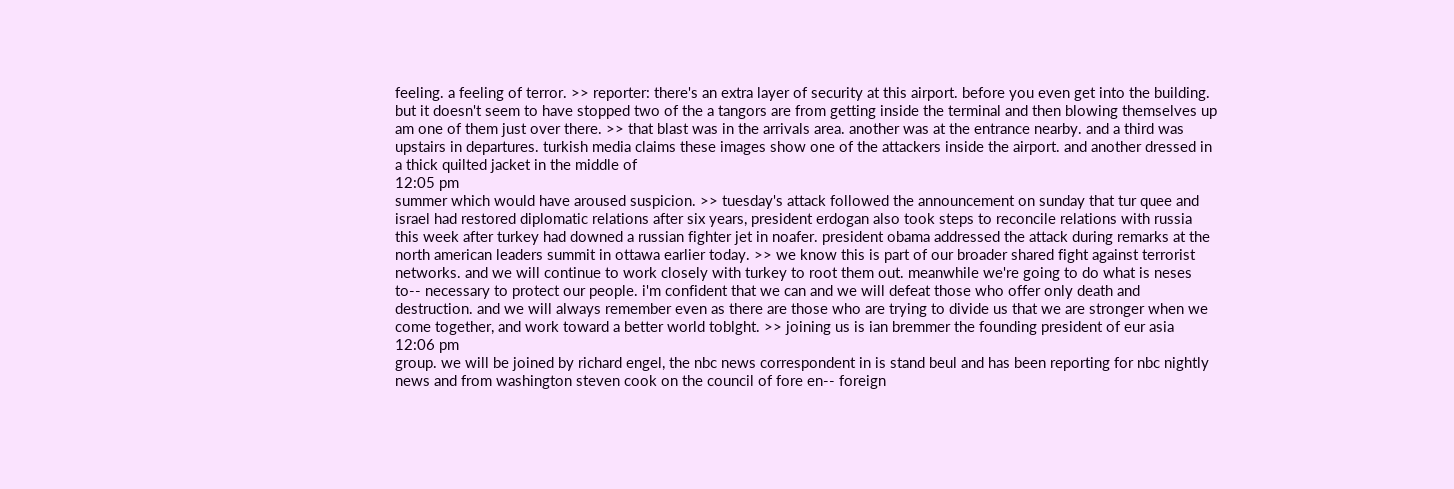feeling. a feeling of terror. >> reporter: there's an extra layer of security at this airport. before you even get into the building. but it doesn't seem to have stopped two of the a tangors are from getting inside the terminal and then blowing themselves up am one of them just over there. >> that blast was in the arrivals area. another was at the entrance nearby. and a third was upstairs in departures. turkish media claims these images show one of the attackers inside the airport. and another dressed in a thick quilted jacket in the middle of
12:05 pm
summer which would have aroused suspicion. >> tuesday's attack followed the announcement on sunday that tur quee and israel had restored diplomatic relations after six years, president erdogan also took steps to reconcile relations with russia this week after turkey had downed a russian fighter jet in noafer. president obama addressed the attack during remarks at the north american leaders summit in ottawa earlier today. >> we know this is part of our broader shared fight against terrorist networks. and we will continue to work closely with turkey to root them out. meanwhile we're going to do what is neses to-- necessary to protect our people. i'm confident that we can and we will defeat those who offer only death and destruction. and we will always remember even as there are those who are trying to divide us that we are stronger when we come together, and work toward a better world toblght. >> joining us is ian bremmer the founding president of eur asia
12:06 pm
group. we will be joined by richard engel, the nbc news correspondent in is stand beul and has been reporting for nbc nightly news and from washington steven cook on the council of fore en-- foreign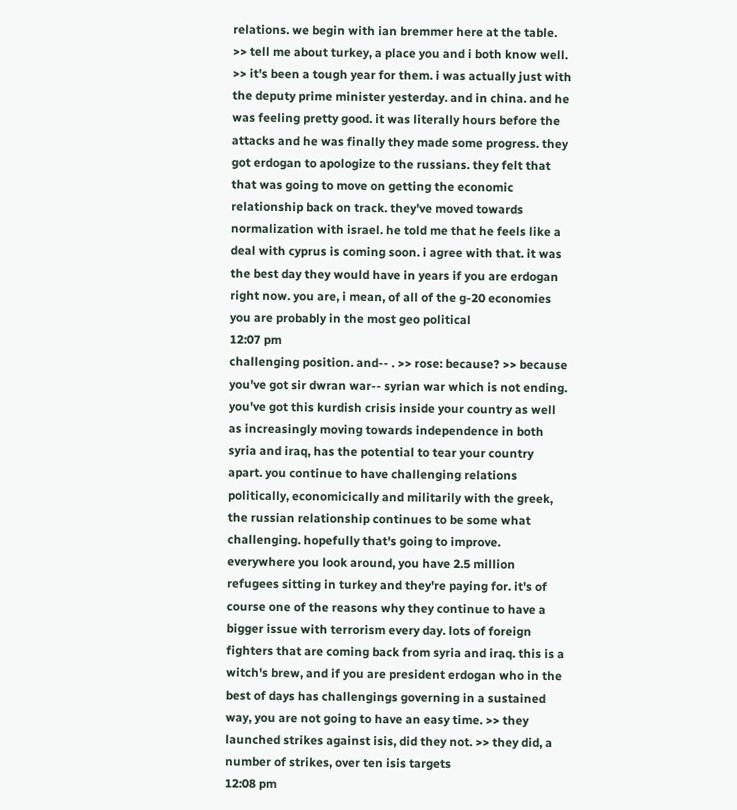relations. we begin with ian bremmer here at the table. >> tell me about turkey, a place you and i both know well. >> it's been a tough year for them. i was actually just with the deputy prime minister yesterday. and in china. and he was feeling pretty good. it was literally hours before the attacks and he was finally they made some progress. they got erdogan to apologize to the russians. they felt that that was going to move on getting the economic relationship back on track. they've moved towards normalization with israel. he told me that he feels like a deal with cyprus is coming soon. i agree with that. it was the best day they would have in years if you are erdogan right now. you are, i mean, of all of the g-20 economies you are probably in the most geo political
12:07 pm
challenging position. and-- . >> rose: because? >> because you've got sir dwran war-- syrian war which is not ending. you've got this kurdish crisis inside your country as well as increasingly moving towards independence in both syria and iraq, has the potential to tear your country apart. you continue to have challenging relations politically, economicically and militarily with the greek, the russian relationship continues to be some what challenging. hopefully that's going to improve. everywhere you look around, you have 2.5 million refugees sitting in turkey and they're paying for. it's of course one of the reasons why they continue to have a bigger issue with terrorism every day. lots of foreign fighters that are coming back from syria and iraq. this is a witch's brew, and if you are president erdogan who in the best of days has challengings governing in a sustained way, you are not going to have an easy time. >> they launched strikes against isis, did they not. >> they did, a number of strikes, over ten isis targets
12:08 pm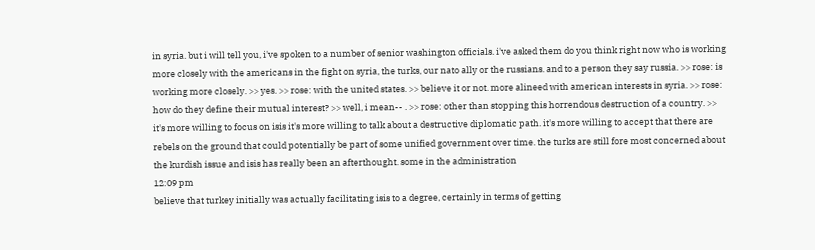in syria. but i will tell you, i've spoken to a number of senior washington officials. i've asked them do you think right now who is working more closely with the americans in the fight on syria, the turks, our nato ally or the russians. and to a person they say russia. >> rose: is working more closely. >> yes. >> rose: with the united states. >> believe it or not. more alineed with american interests in syria. >> rose: how do they define their mutual interest? >> well, i mean-- . >> rose: other than stopping this horrendous destruction of a country. >> it's more willing to focus on isis it's more willing to talk about a destructive diplomatic path. it's more willing to accept that there are rebels on the ground that could potentially be part of some unified government over time. the turks are still fore most concerned about the kurdish issue and isis has really been an afterthought. some in the administration
12:09 pm
believe that turkey initially was actually facilitating isis to a degree, certainly in terms of getting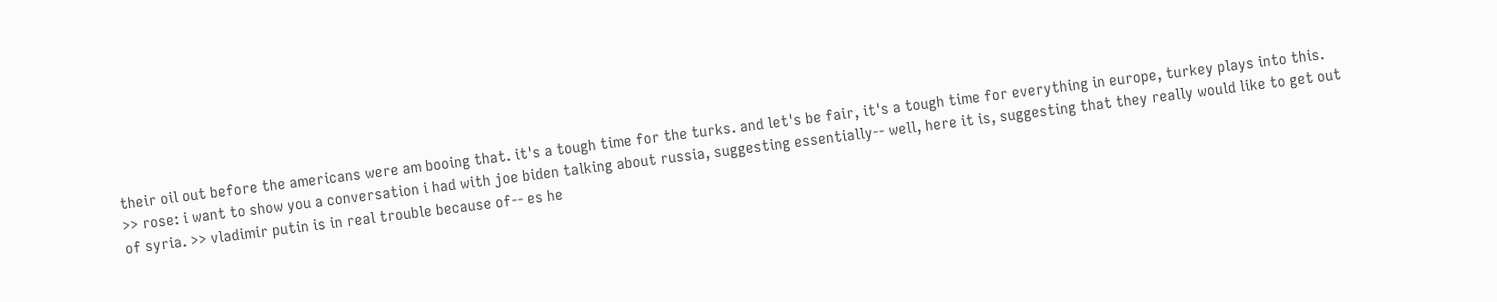their oil out before the americans were am booing that. it's a tough time for the turks. and let's be fair, it's a tough time for everything in europe, turkey plays into this. >> rose: i want to show you a conversation i had with joe biden talking about russia, suggesting essentially-- well, here it is, suggesting that they really would like to get out of syria. >> vladimir putin is in real trouble because of-- es he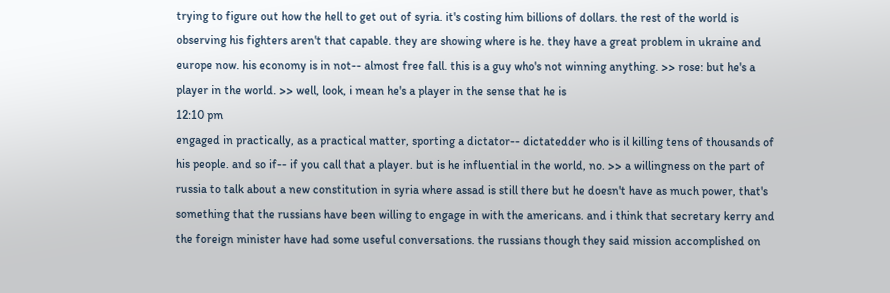trying to figure out how the hell to get out of syria. it's costing him billions of dollars. the rest of the world is observing his fighters aren't that capable. they are showing where is he. they have a great problem in ukraine and europe now. his economy is in not-- almost free fall. this is a guy who's not winning anything. >> rose: but he's a player in the world. >> well, look, i mean he's a player in the sense that he is
12:10 pm
engaged in practically, as a practical matter, sporting a dictator-- dictatedder who is il killing tens of thousands of his people. and so if-- if you call that a player. but is he influential in the world, no. >> a willingness on the part of russia to talk about a new constitution in syria where assad is still there but he doesn't have as much power, that's something that the russians have been willing to engage in with the americans. and i think that secretary kerry and the foreign minister have had some useful conversations. the russians though they said mission accomplished on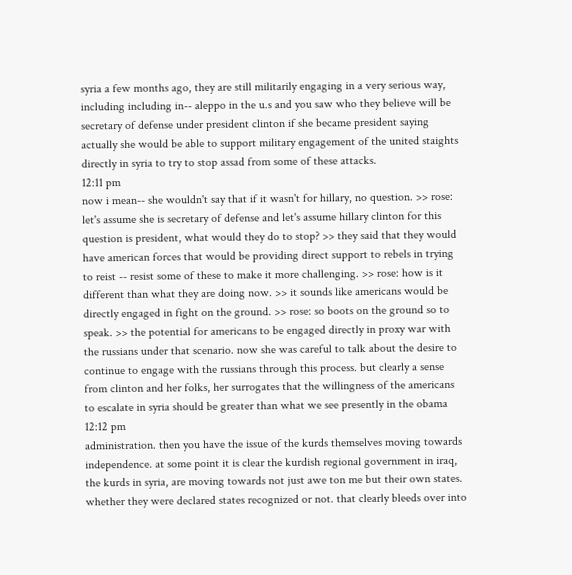syria a few months ago, they are still militarily engaging in a very serious way, including including in-- aleppo in the u.s and you saw who they believe will be secretary of defense under president clinton if she became president saying actually she would be able to support military engagement of the united staights directly in syria to try to stop assad from some of these attacks.
12:11 pm
now i mean-- she wouldn't say that if it wasn't for hillary, no question. >> rose: let's assume she is secretary of defense and let's assume hillary clinton for this question is president, what would they do to stop? >> they said that they would have american forces that would be providing direct support to rebels in trying to reist -- resist some of these to make it more challenging. >> rose: how is it different than what they are doing now. >> it sounds like americans would be directly engaged in fight on the ground. >> rose: so boots on the ground so to speak. >> the potential for americans to be engaged directly in proxy war with the russians under that scenario. now she was careful to talk about the desire to continue to engage with the russians through this process. but clearly a sense from clinton and her folks, her surrogates that the willingness of the americans to escalate in syria should be greater than what we see presently in the obama
12:12 pm
administration. then you have the issue of the kurds themselves moving towards independence. at some point it is clear the kurdish regional government in iraq, the kurds in syria, are moving towards not just awe ton me but their own states. whether they were declared states recognized or not. that clearly bleeds over into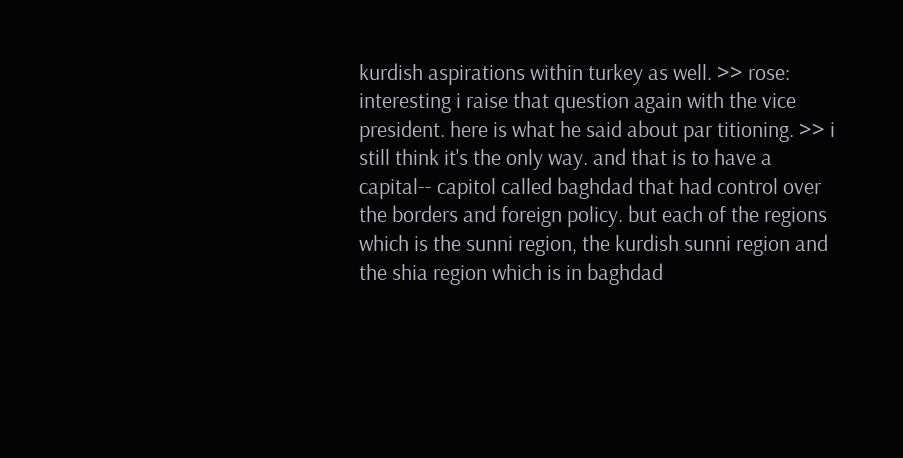kurdish aspirations within turkey as well. >> rose: interesting i raise that question again with the vice president. here is what he said about par titioning. >> i still think it's the only way. and that is to have a capital-- capitol called baghdad that had control over the borders and foreign policy. but each of the regions which is the sunni region, the kurdish sunni region and the shia region which is in baghdad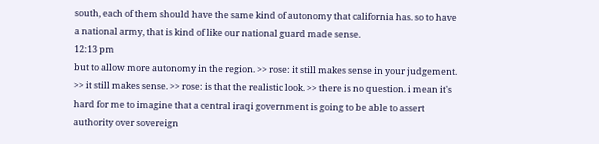south, each of them should have the same kind of autonomy that california has. so to have a national army, that is kind of like our national guard made sense.
12:13 pm
but to allow more autonomy in the region. >> rose: it still makes sense in your judgement. >> it still makes sense. >> rose: is that the realistic look. >> there is no question. i mean it's hard for me to imagine that a central iraqi government is going to be able to assert authority over sovereign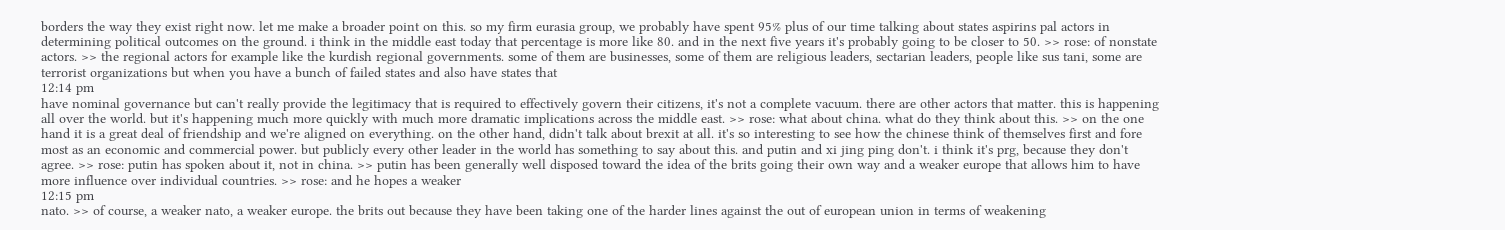borders the way they exist right now. let me make a broader point on this. so my firm eurasia group, we probably have spent 95% plus of our time talking about states aspirins pal actors in determining political outcomes on the ground. i think in the middle east today that percentage is more like 80. and in the next five years it's probably going to be closer to 50. >> rose: of nonstate actors. >> the regional actors for example like the kurdish regional governments. some of them are businesses, some of them are religious leaders, sectarian leaders, people like sus tani, some are terrorist organizations but when you have a bunch of failed states and also have states that
12:14 pm
have nominal governance but can't really provide the legitimacy that is required to effectively govern their citizens, it's not a complete vacuum. there are other actors that matter. this is happening all over the world. but it's happening much more quickly with much more dramatic implications across the middle east. >> rose: what about china. what do they think about this. >> on the one hand it is a great deal of friendship and we're aligned on everything. on the other hand, didn't talk about brexit at all. it's so interesting to see how the chinese think of themselves first and fore most as an economic and commercial power. but publicly every other leader in the world has something to say about this. and putin and xi jing ping don't. i think it's prg, because they don't agree. >> rose: putin has spoken about it, not in china. >> putin has been generally well disposed toward the idea of the brits going their own way and a weaker europe that allows him to have more influence over individual countries. >> rose: and he hopes a weaker
12:15 pm
nato. >> of course, a weaker nato, a weaker europe. the brits out because they have been taking one of the harder lines against the out of european union in terms of weakening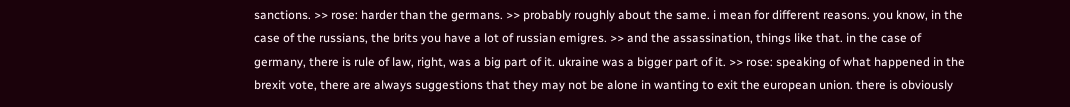sanctions. >> rose: harder than the germans. >> probably roughly about the same. i mean for different reasons. you know, in the case of the russians, the brits you have a lot of russian emigres. >> and the assassination, things like that. in the case of germany, there is rule of law, right, was a big part of it. ukraine was a bigger part of it. >> rose: speaking of what happened in the brexit vote, there are always suggestions that they may not be alone in wanting to exit the european union. there is obviously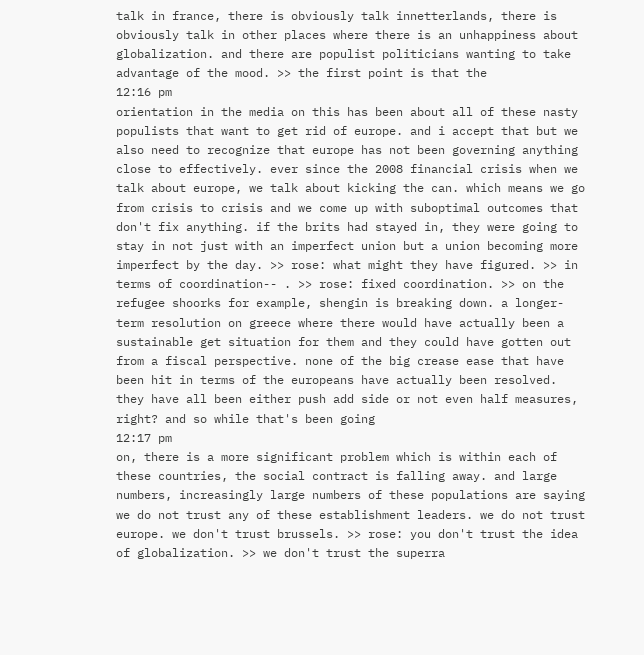talk in france, there is obviously talk innetterlands, there is obviously talk in other places where there is an unhappiness about globalization. and there are populist politicians wanting to take advantage of the mood. >> the first point is that the
12:16 pm
orientation in the media on this has been about all of these nasty populists that want to get rid of europe. and i accept that but we also need to recognize that europe has not been governing anything close to effectively. ever since the 2008 financial crisis when we talk about europe, we talk about kicking the can. which means we go from crisis to crisis and we come up with suboptimal outcomes that don't fix anything. if the brits had stayed in, they were going to stay in not just with an imperfect union but a union becoming more imperfect by the day. >> rose: what might they have figured. >> in terms of coordination-- . >> rose: fixed coordination. >> on the refugee shoorks for example, shengin is breaking down. a longer-term resolution on greece where there would have actually been a sustainable get situation for them and they could have gotten out from a fiscal perspective. none of the big crease ease that have been hit in terms of the europeans have actually been resolved. they have all been either push add side or not even half measures, right? and so while that's been going
12:17 pm
on, there is a more significant problem which is within each of these countries, the social contract is falling away. and large numbers, increasingly large numbers of these populations are saying we do not trust any of these establishment leaders. we do not trust europe. we don't trust brussels. >> rose: you don't trust the idea of globalization. >> we don't trust the superra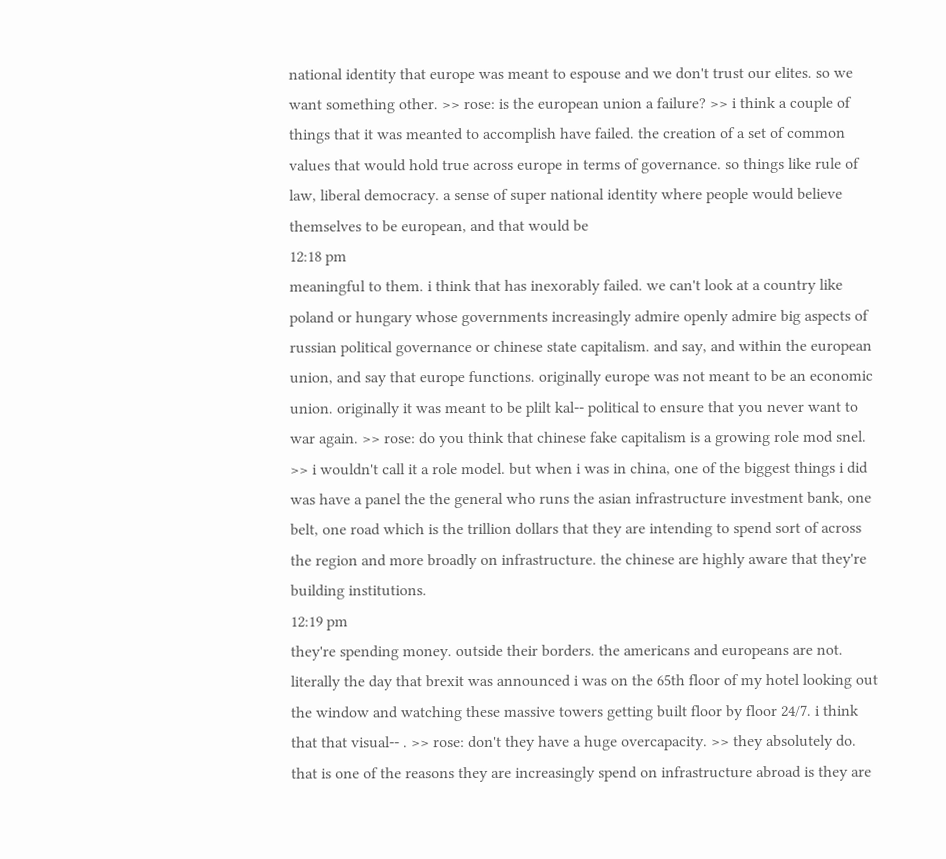national identity that europe was meant to espouse and we don't trust our elites. so we want something other. >> rose: is the european union a failure? >> i think a couple of things that it was meanted to accomplish have failed. the creation of a set of common values that would hold true across europe in terms of governance. so things like rule of law, liberal democracy. a sense of super national identity where people would believe themselves to be european, and that would be
12:18 pm
meaningful to them. i think that has inexorably failed. we can't look at a country like poland or hungary whose governments increasingly admire openly admire big aspects of russian political governance or chinese state capitalism. and say, and within the european union, and say that europe functions. originally europe was not meant to be an economic union. originally it was meant to be plilt kal-- political to ensure that you never want to war again. >> rose: do you think that chinese fake capitalism is a growing role mod snel. >> i wouldn't call it a role model. but when i was in china, one of the biggest things i did was have a panel the the general who runs the asian infrastructure investment bank, one belt, one road which is the trillion dollars that they are intending to spend sort of across the region and more broadly on infrastructure. the chinese are highly aware that they're building institutions.
12:19 pm
they're spending money. outside their borders. the americans and europeans are not. literally the day that brexit was announced i was on the 65th floor of my hotel looking out the window and watching these massive towers getting built floor by floor 24/7. i think that that visual-- . >> rose: don't they have a huge overcapacity. >> they absolutely do. that is one of the reasons they are increasingly spend on infrastructure abroad is they are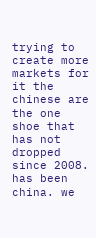trying to create more markets for it the chinese are the one shoe that has not dropped since 2008. has been china. we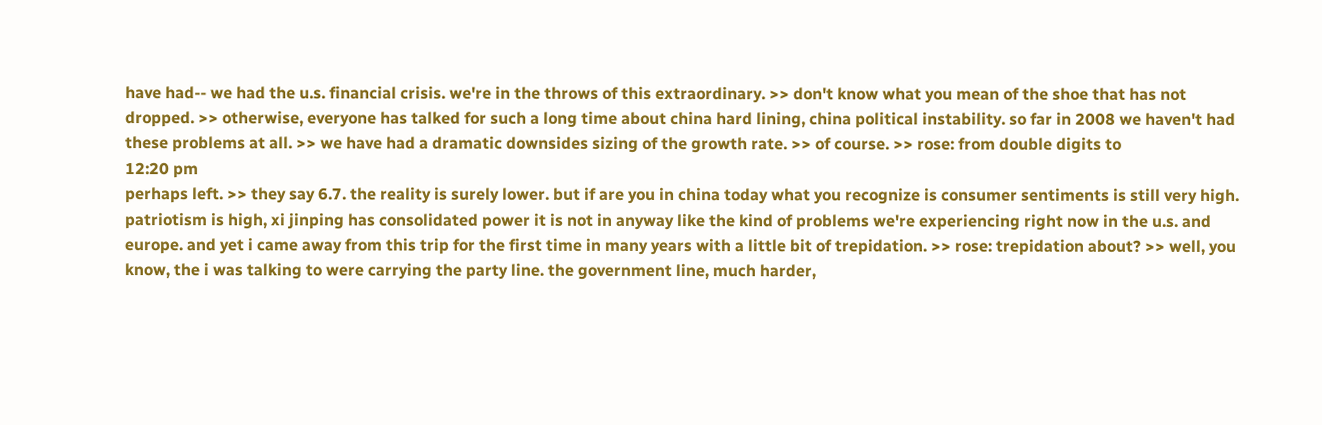have had-- we had the u.s. financial crisis. we're in the throws of this extraordinary. >> don't know what you mean of the shoe that has not dropped. >> otherwise, everyone has talked for such a long time about china hard lining, china political instability. so far in 2008 we haven't had these problems at all. >> we have had a dramatic downsides sizing of the growth rate. >> of course. >> rose: from double digits to
12:20 pm
perhaps left. >> they say 6.7. the reality is surely lower. but if are you in china today what you recognize is consumer sentiments is still very high. patriotism is high, xi jinping has consolidated power it is not in anyway like the kind of problems we're experiencing right now in the u.s. and europe. and yet i came away from this trip for the first time in many years with a little bit of trepidation. >> rose: trepidation about? >> well, you know, the i was talking to were carrying the party line. the government line, much harder,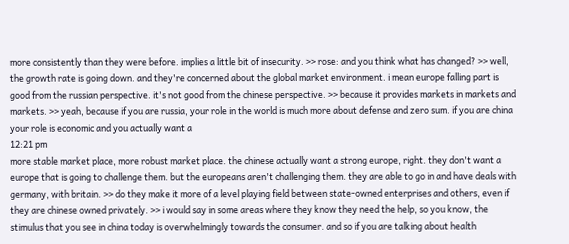more consistently than they were before. implies a little bit of insecurity. >> rose: and you think what has changed? >> well, the growth rate is going down. and they're concerned about the global market environment. i mean europe falling part is good from the russian perspective. it's not good from the chinese perspective. >> because it provides markets in markets and markets. >> yeah, because if you are russia, your role in the world is much more about defense and zero sum. if you are china your role is economic and you actually want a
12:21 pm
more stable market place, more robust market place. the chinese actually want a strong europe, right. they don't want a europe that is going to challenge them. but the europeans aren't challenging them. they are able to go in and have deals with germany, with britain. >> do they make it more of a level playing field between state-owned enterprises and others, even if they are chinese owned privately. >> i would say in some areas where they know they need the help, so you know, the stimulus that you see in china today is overwhelmingly towards the consumer. and so if you are talking about health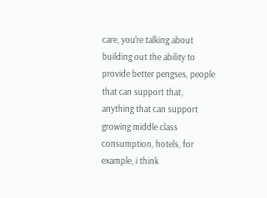care, you're talking about building out the ability to provide better pengses, people that can support that, anything that can support growing middle class consumption, hotels, for example, i think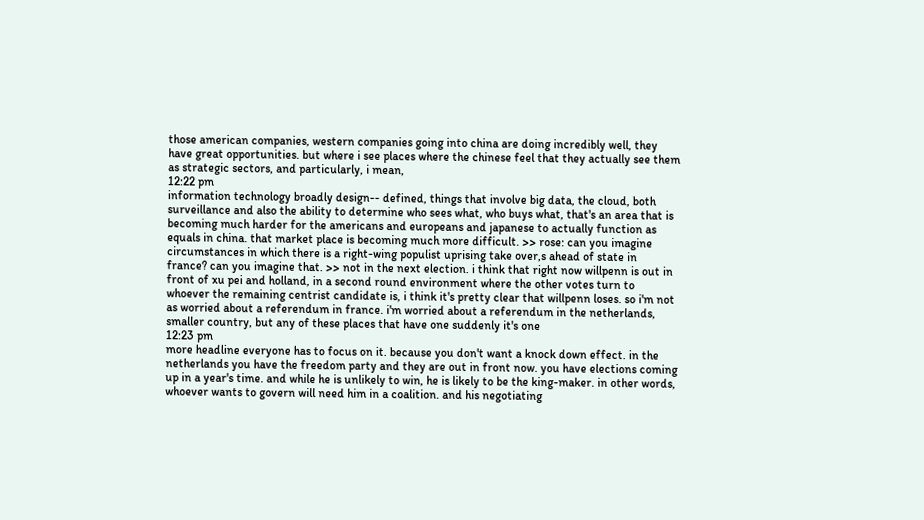those american companies, western companies going into china are doing incredibly well, they have great opportunities. but where i see places where the chinese feel that they actually see them as strategic sectors, and particularly, i mean,
12:22 pm
information technology broadly design-- defined, things that involve big data, the cloud, both surveillance and also the ability to determine who sees what, who buys what, that's an area that is becoming much harder for the americans and europeans and japanese to actually function as equals in china. that market place is becoming much more difficult. >> rose: can you imagine circumstances in which there is a right-wing populist uprising take over,s ahead of state in france? can you imagine that. >> not in the next election. i think that right now willpenn is out in front of xu pei and holland, in a second round environment where the other votes turn to whoever the remaining centrist candidate is, i think it's pretty clear that willpenn loses. so i'm not as worried about a referendum in france. i'm worried about a referendum in the netherlands, smaller country, but any of these places that have one suddenly it's one
12:23 pm
more headline everyone has to focus on it. because you don't want a knock down effect. in the netherlands you have the freedom party and they are out in front now. you have elections coming up in a year's time. and while he is unlikely to win, he is likely to be the king-maker. in other words, whoever wants to govern will need him in a coalition. and his negotiating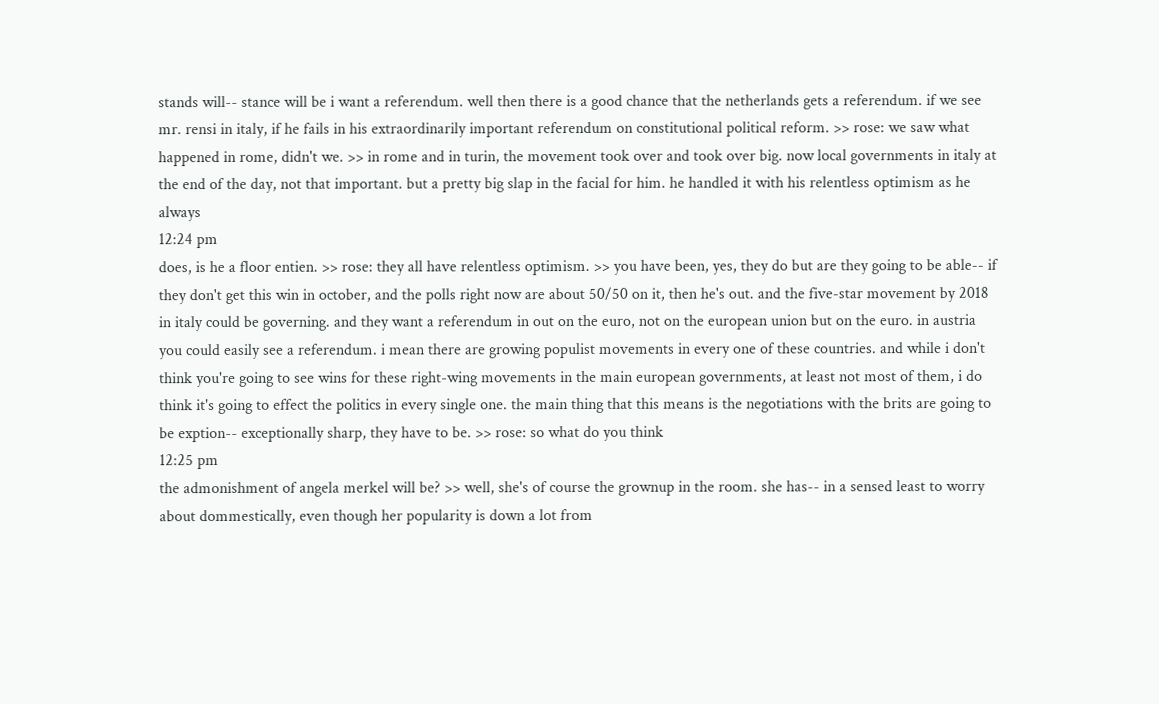stands will-- stance will be i want a referendum. well then there is a good chance that the netherlands gets a referendum. if we see mr. rensi in italy, if he fails in his extraordinarily important referendum on constitutional political reform. >> rose: we saw what happened in rome, didn't we. >> in rome and in turin, the movement took over and took over big. now local governments in italy at the end of the day, not that important. but a pretty big slap in the facial for him. he handled it with his relentless optimism as he always
12:24 pm
does, is he a floor entien. >> rose: they all have relentless optimism. >> you have been, yes, they do but are they going to be able-- if they don't get this win in october, and the polls right now are about 50/50 on it, then he's out. and the five-star movement by 2018 in italy could be governing. and they want a referendum in out on the euro, not on the european union but on the euro. in austria you could easily see a referendum. i mean there are growing populist movements in every one of these countries. and while i don't think you're going to see wins for these right-wing movements in the main european governments, at least not most of them, i do think it's going to effect the politics in every single one. the main thing that this means is the negotiations with the brits are going to be exption-- exceptionally sharp, they have to be. >> rose: so what do you think
12:25 pm
the admonishment of angela merkel will be? >> well, she's of course the grownup in the room. she has-- in a sensed least to worry about dommestically, even though her popularity is down a lot from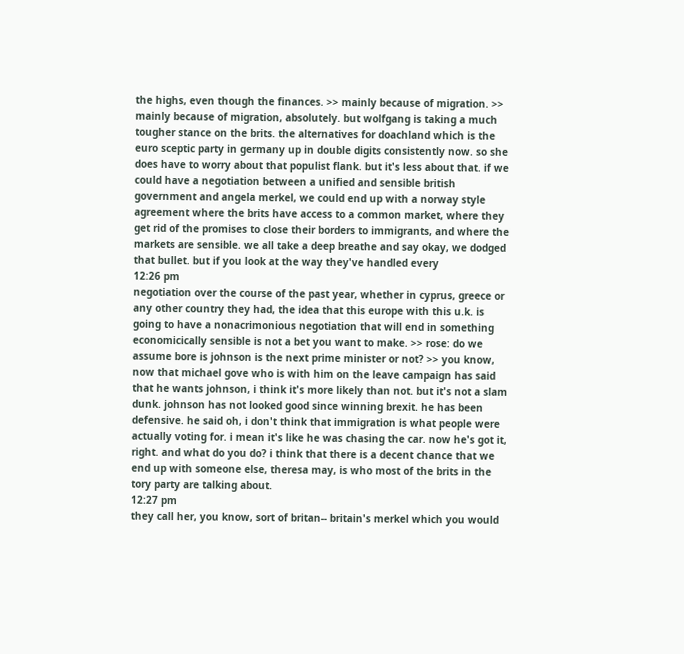the highs, even though the finances. >> mainly because of migration. >> mainly because of migration, absolutely. but wolfgang is taking a much tougher stance on the brits. the alternatives for doachland which is the euro sceptic party in germany up in double digits consistently now. so she does have to worry about that populist flank. but it's less about that. if we could have a negotiation between a unified and sensible british government and angela merkel, we could end up with a norway style agreement where the brits have access to a common market, where they get rid of the promises to close their borders to immigrants, and where the markets are sensible. we all take a deep breathe and say okay, we dodged that bullet. but if you look at the way they've handled every
12:26 pm
negotiation over the course of the past year, whether in cyprus, greece or any other country they had, the idea that this europe with this u.k. is going to have a nonacrimonious negotiation that will end in something economicically sensible is not a bet you want to make. >> rose: do we assume bore is johnson is the next prime minister or not? >> you know, now that michael gove who is with him on the leave campaign has said that he wants johnson, i think it's more likely than not. but it's not a slam dunk. johnson has not looked good since winning brexit. he has been defensive. he said oh, i don't think that immigration is what people were actually voting for. i mean it's like he was chasing the car. now he's got it, right. and what do you do? i think that there is a decent chance that we end up with someone else, theresa may, is who most of the brits in the tory party are talking about.
12:27 pm
they call her, you know, sort of britan-- britain's merkel which you would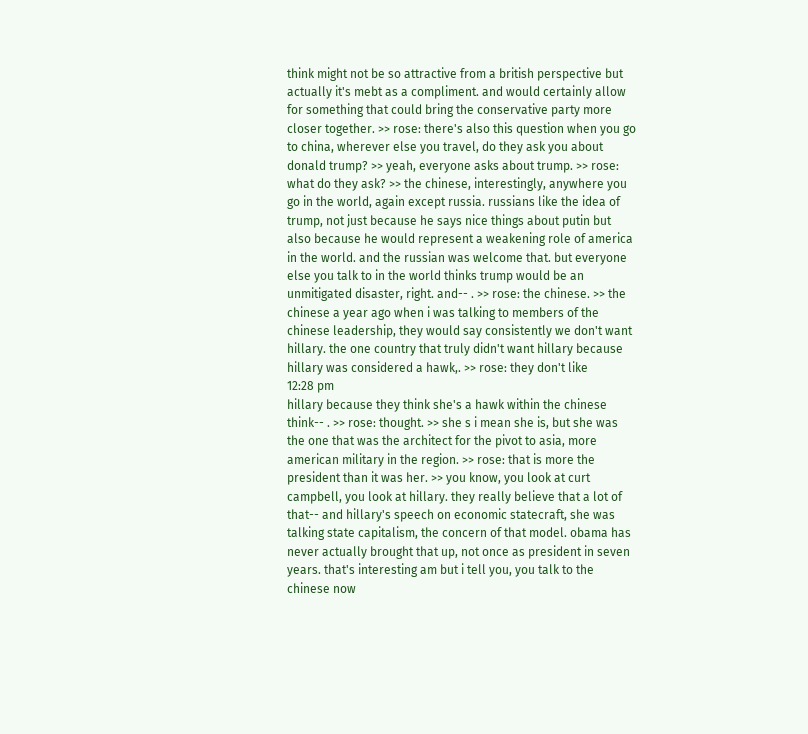think might not be so attractive from a british perspective but actually it's mebt as a compliment. and would certainly allow for something that could bring the conservative party more closer together. >> rose: there's also this question when you go to china, wherever else you travel, do they ask you about donald trump? >> yeah, everyone asks about trump. >> rose: what do they ask? >> the chinese, interestingly, anywhere you go in the world, again except russia. russians like the idea of trump, not just because he says nice things about putin but also because he would represent a weakening role of america in the world. and the russian was welcome that. but everyone else you talk to in the world thinks trump would be an unmitigated disaster, right. and-- . >> rose: the chinese. >> the chinese a year ago when i was talking to members of the chinese leadership, they would say consistently we don't want hillary. the one country that truly didn't want hillary because hillary was considered a hawk,. >> rose: they don't like
12:28 pm
hillary because they think she's a hawk within the chinese think-- . >> rose: thought. >> she s i mean she is, but she was the one that was the architect for the pivot to asia, more american military in the region. >> rose: that is more the president than it was her. >> you know, you look at curt campbell, you look at hillary. they really believe that a lot of that-- and hillary's speech on economic statecraft, she was talking state capitalism, the concern of that model. obama has never actually brought that up, not once as president in seven years. that's interesting am but i tell you, you talk to the chinese now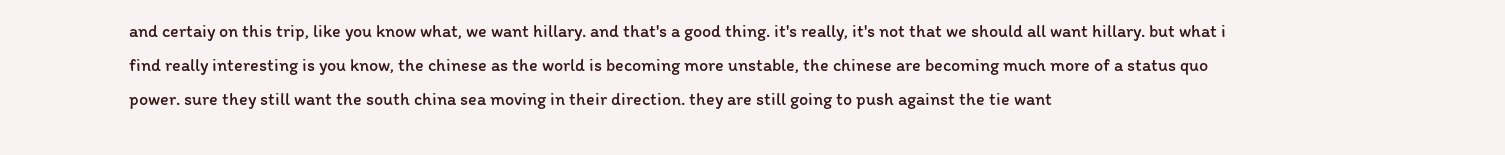and certaiy on this trip, like you know what, we want hillary. and that's a good thing. it's really, it's not that we should all want hillary. but what i find really interesting is you know, the chinese as the world is becoming more unstable, the chinese are becoming much more of a status quo power. sure they still want the south china sea moving in their direction. they are still going to push against the tie want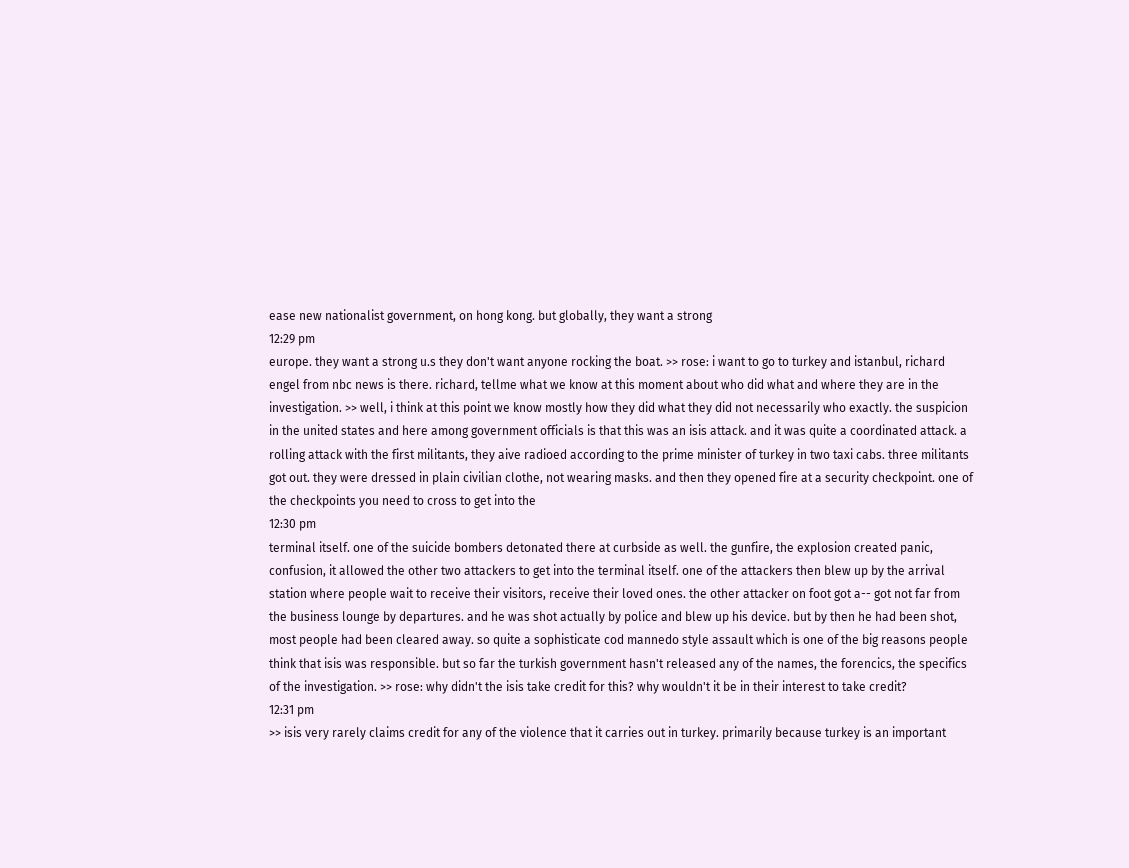ease new nationalist government, on hong kong. but globally, they want a strong
12:29 pm
europe. they want a strong u.s they don't want anyone rocking the boat. >> rose: i want to go to turkey and istanbul, richard engel from nbc news is there. richard, tellme what we know at this moment about who did what and where they are in the investigation. >> well, i think at this point we know mostly how they did what they did not necessarily who exactly. the suspicion in the united states and here among government officials is that this was an isis attack. and it was quite a coordinated attack. a rolling attack with the first militants, they aive radioed according to the prime minister of turkey in two taxi cabs. three militants got out. they were dressed in plain civilian clothe, not wearing masks. and then they opened fire at a security checkpoint. one of the checkpoints you need to cross to get into the
12:30 pm
terminal itself. one of the suicide bombers detonated there at curbside as well. the gunfire, the explosion created panic, confusion, it allowed the other two attackers to get into the terminal itself. one of the attackers then blew up by the arrival station where people wait to receive their visitors, receive their loved ones. the other attacker on foot got a-- got not far from the business lounge by departures. and he was shot actually by police and blew up his device. but by then he had been shot, most people had been cleared away. so quite a sophisticate cod mannedo style assault which is one of the big reasons people think that isis was responsible. but so far the turkish government hasn't released any of the names, the forencics, the specifics of the investigation. >> rose: why didn't the isis take credit for this? why wouldn't it be in their interest to take credit?
12:31 pm
>> isis very rarely claims credit for any of the violence that it carries out in turkey. primarily because turkey is an important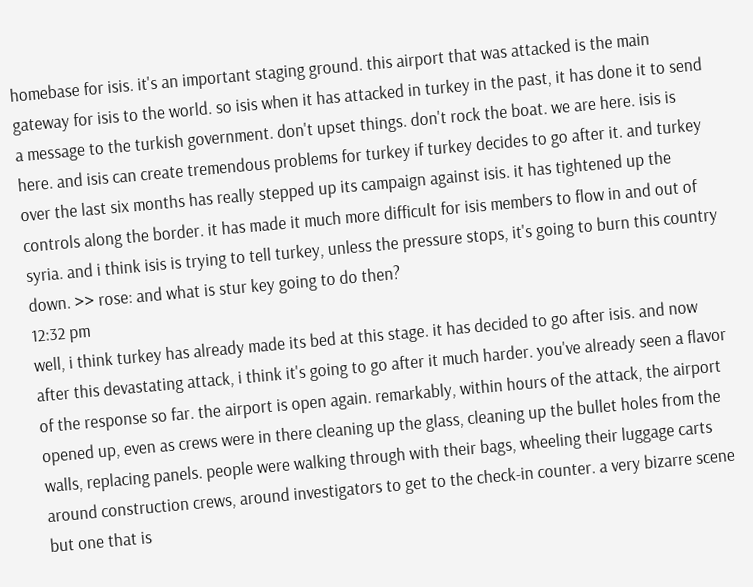homebase for isis. it's an important staging ground. this airport that was attacked is the main gateway for isis to the world. so isis when it has attacked in turkey in the past, it has done it to send a message to the turkish government. don't upset things. don't rock the boat. we are here. isis is here. and isis can create tremendous problems for turkey if turkey decides to go after it. and turkey over the last six months has really stepped up its campaign against isis. it has tightened up the controls along the border. it has made it much more difficult for isis members to flow in and out of syria. and i think isis is trying to tell turkey, unless the pressure stops, it's going to burn this country down. >> rose: and what is stur key going to do then?
12:32 pm
well, i think turkey has already made its bed at this stage. it has decided to go after isis. and now after this devastating attack, i think it's going to go after it much harder. you've already seen a flavor of the response so far. the airport is open again. remarkably, within hours of the attack, the airport opened up, even as crews were in there cleaning up the glass, cleaning up the bullet holes from the walls, replacing panels. people were walking through with their bags, wheeling their luggage carts around construction crews, around investigators to get to the check-in counter. a very bizarre scene but one that is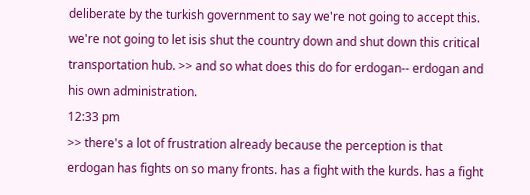deliberate by the turkish government to say we're not going to accept this. we're not going to let isis shut the country down and shut down this critical transportation hub. >> and so what does this do for erdogan-- erdogan and his own administration.
12:33 pm
>> there's a lot of frustration already because the perception is that erdogan has fights on so many fronts. has a fight with the kurds. has a fight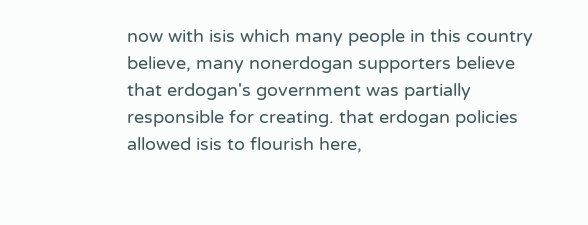now with isis which many people in this country believe, many nonerdogan supporters believe that erdogan's government was partially responsible for creating. that erdogan policies allowed isis to flourish here,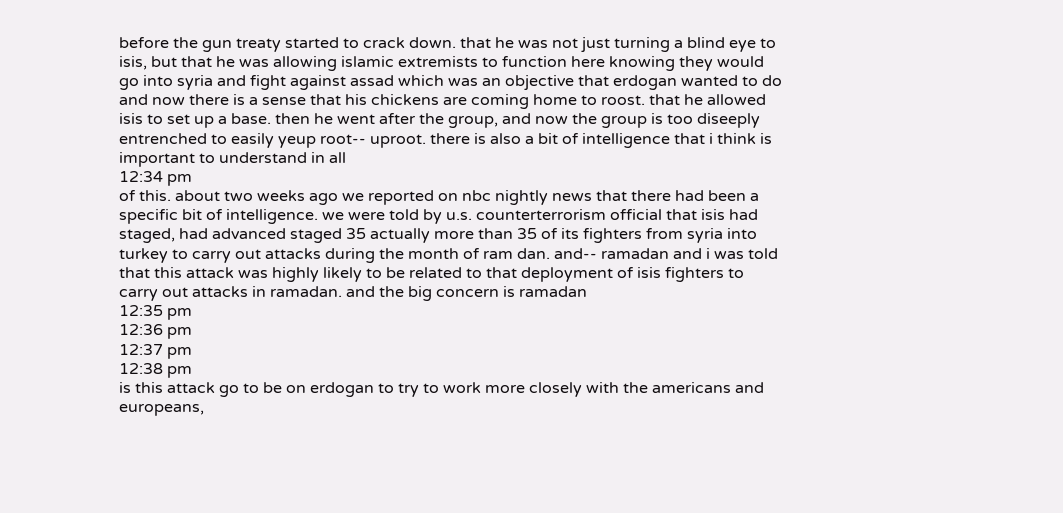before the gun treaty started to crack down. that he was not just turning a blind eye to isis, but that he was allowing islamic extremists to function here knowing they would go into syria and fight against assad which was an objective that erdogan wanted to do and now there is a sense that his chickens are coming home to roost. that he allowed isis to set up a base. then he went after the group, and now the group is too diseeply entrenched to easily yeup root-- uproot. there is also a bit of intelligence that i think is important to understand in all
12:34 pm
of this. about two weeks ago we reported on nbc nightly news that there had been a specific bit of intelligence. we were told by u.s. counterterrorism official that isis had staged, had advanced staged 35 actually more than 35 of its fighters from syria into turkey to carry out attacks during the month of ram dan. and-- ramadan and i was told that this attack was highly likely to be related to that deployment of isis fighters to carry out attacks in ramadan. and the big concern is ramadan
12:35 pm
12:36 pm
12:37 pm
12:38 pm
is this attack go to be on erdogan to try to work more closely with the americans and europeans,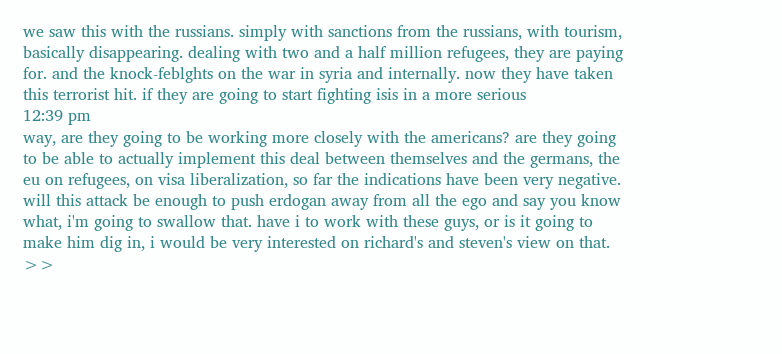we saw this with the russians. simply with sanctions from the russians, with tourism, basically disappearing. dealing with two and a half million refugees, they are paying for. and the knock-feblghts on the war in syria and internally. now they have taken this terrorist hit. if they are going to start fighting isis in a more serious
12:39 pm
way, are they going to be working more closely with the americans? are they going to be able to actually implement this deal between themselves and the germans, the eu on refugees, on visa liberalization, so far the indications have been very negative. will this attack be enough to push erdogan away from all the ego and say you know what, i'm going to swallow that. have i to work with these guys, or is it going to make him dig in, i would be very interested on richard's and steven's view on that. >>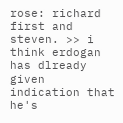rose: richard first and steven. >> i think erdogan has dlready given indication that he's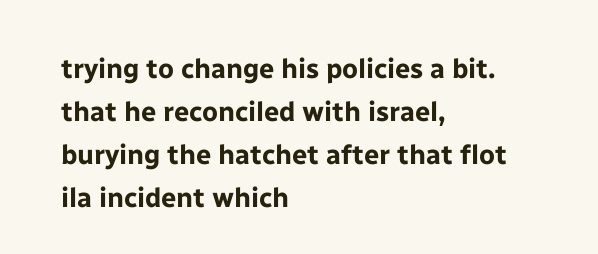trying to change his policies a bit. that he reconciled with israel, burying the hatchet after that flot ila incident which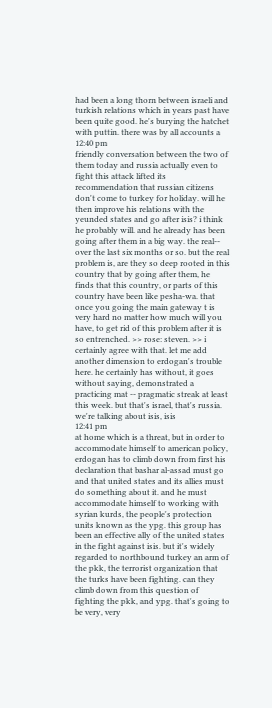had been a long thorn between israeli and turkish relations which in years past have been quite good. he's burying the hatchet with puttin. there was by all accounts a
12:40 pm
friendly conversation between the two of them today and russia actually even to fight this attack lifted its recommendation that russian citizens don't come to turkey for holiday. will he then improve his relations with the yeunded states and go after isis? i think he probably will. and he already has been going after them in a big way. the real-- over the last six months or so. but the real problem is, are they so deep rooted in this country that by going after them, he finds that this country, or parts of this country have been like pesha-wa. that once you going the main gateway t is very hard no matter how much will you have, to get rid of this problem after it is so entrenched. >> rose: steven. >> i certainly agree with that. let me add another dimension to erdogan's trouble here. he certainly has without, it goes without saying, demonstrated a practicing mat -- pragmatic streak at least this week. but that's israel, that's russia. we're talking about isis, isis
12:41 pm
at home which is a threat, but in order to accommodate himself to american policy, erdogan has to climb down from first his declaration that bashar al-assad must go and that united states and its allies must do something about it. and he must accommodate himself to working with syrian kurds, the people's protection units known as the ypg. this group has been an effective ally of the united states in the fight against isis. but it's widely regarded to northbound turkey an arm of the pkk, the terrorist organization that the turks have been fighting. can they climb down from this question of fighting the pkk, and ypg. that's going to be very, very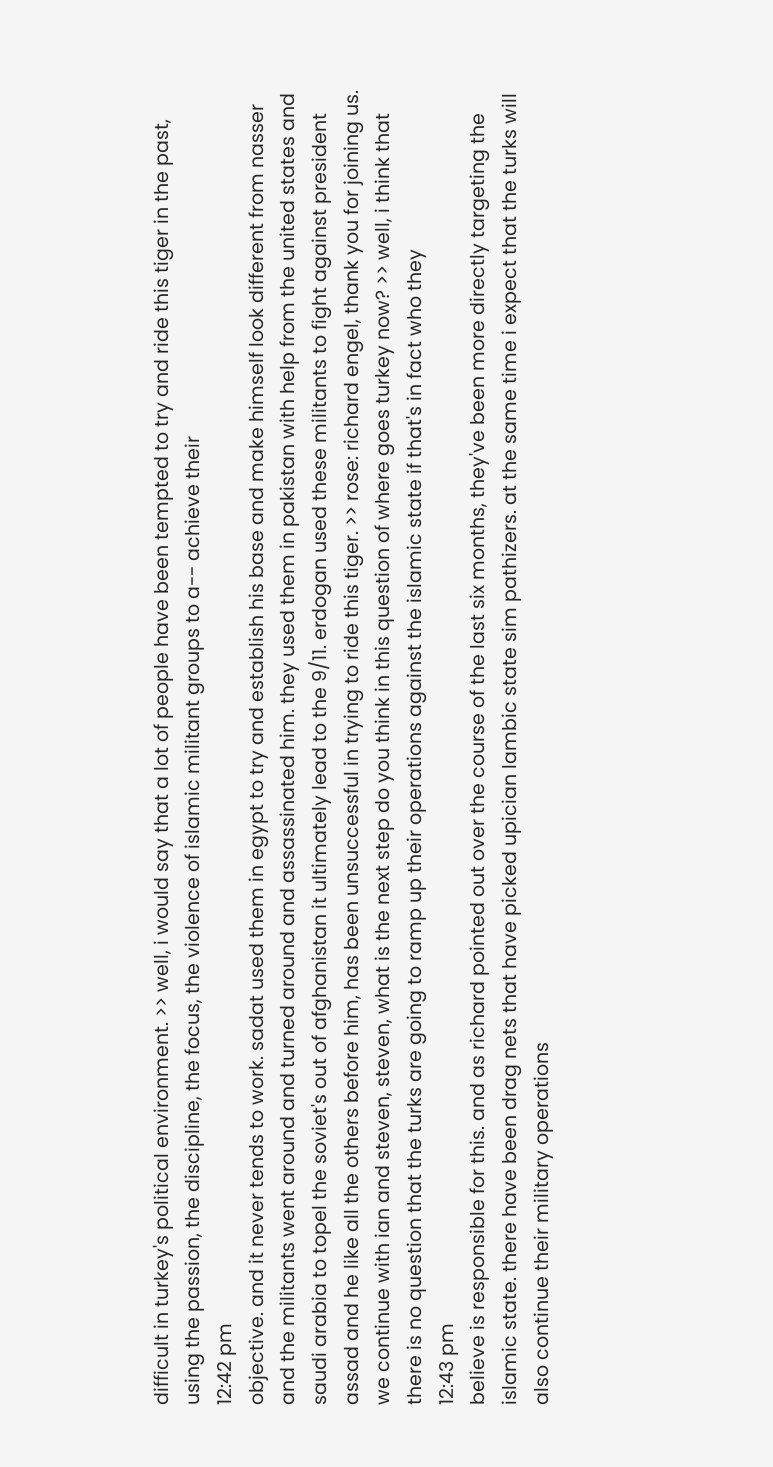difficult in turkey's political environment. >> well, i would say that a lot of people have been tempted to try and ride this tiger in the past, using the passion, the discipline, the focus, the violence of islamic militant groups to a-- achieve their
12:42 pm
objective. and it never tends to work. sadat used them in egypt to try and establish his base and make himself look different from nasser and the militants went around and turned around and assassinated him. they used them in pakistan with help from the united states and saudi arabia to topel the soviet's out of afghanistan it ultimately lead to the 9/11. erdogan used these militants to fight against president assad and he like all the others before him, has been unsuccessful in trying to ride this tiger. >> rose: richard engel, thank you for joining us. we continue with ian and steven, steven, what is the next step do you think in this question of where goes turkey now? >> well, i think that there is no question that the turks are going to ramp up their operations against the islamic state if that's in fact who they
12:43 pm
believe is responsible for this. and as richard pointed out over the course of the last six months, they've been more directly targeting the islamic state. there have been drag nets that have picked upician lambic state sim pathizers. at the same time i expect that the turks will also continue their military operations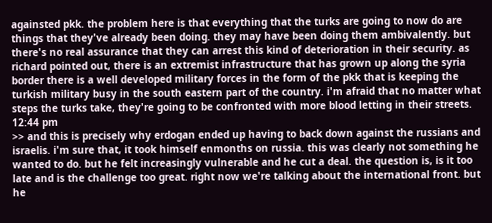againsted pkk. the problem here is that everything that the turks are going to now do are things that they've already been doing. they may have been doing them ambivalently. but there's no real assurance that they can arrest this kind of deterioration in their security. as richard pointed out, there is an extremist infrastructure that has grown up along the syria border there is a well developed military forces in the form of the pkk that is keeping the turkish military busy in the south eastern part of the country. i'm afraid that no matter what steps the turks take, they're going to be confronted with more blood letting in their streets.
12:44 pm
>> and this is precisely why erdogan ended up having to back down against the russians and israelis. i'm sure that, it took himself enmonths on russia. this was clearly not something he wanted to do. but he felt increasingly vulnerable and he cut a deal. the question is, is it too late and is the challenge too great. right now we're talking about the international front. but he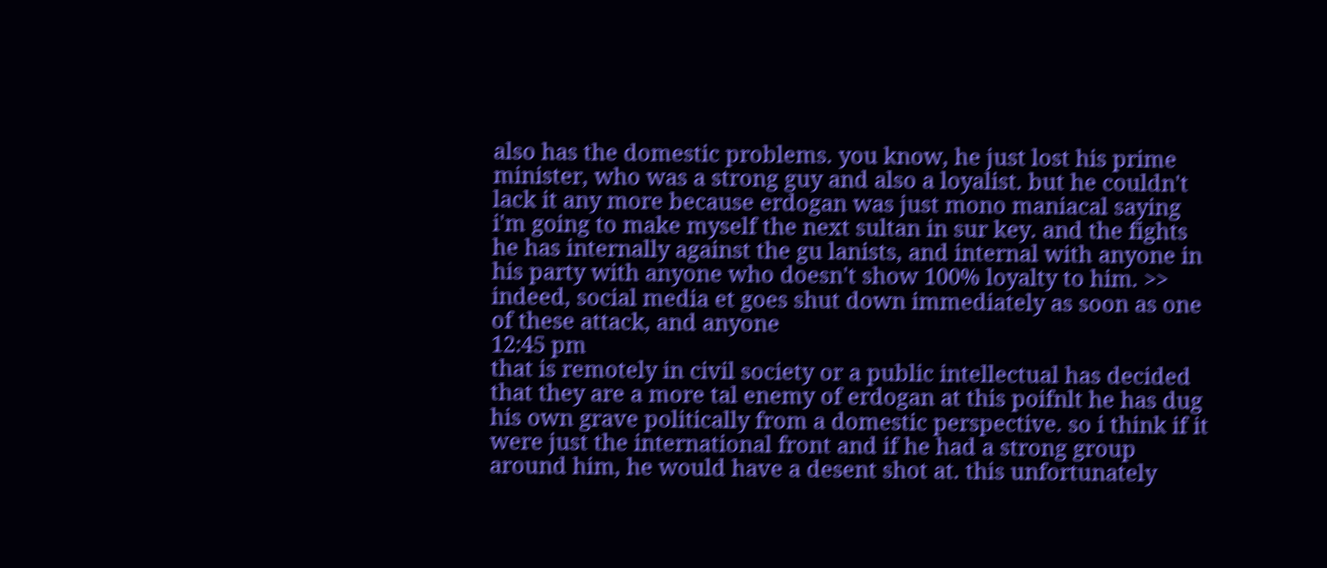also has the domestic problems. you know, he just lost his prime minister, who was a strong guy and also a loyalist. but he couldn't lack it any more because erdogan was just mono maniacal saying i'm going to make myself the next sultan in sur key. and the fights he has internally against the gu lanists, and internal with anyone in his party with anyone who doesn't show 100% loyalty to him. >> indeed, social media et goes shut down immediately as soon as one of these attack, and anyone
12:45 pm
that is remotely in civil society or a public intellectual has decided that they are a more tal enemy of erdogan at this poifnlt he has dug his own grave politically from a domestic perspective. so i think if it were just the international front and if he had a strong group around him, he would have a desent shot at. this unfortunately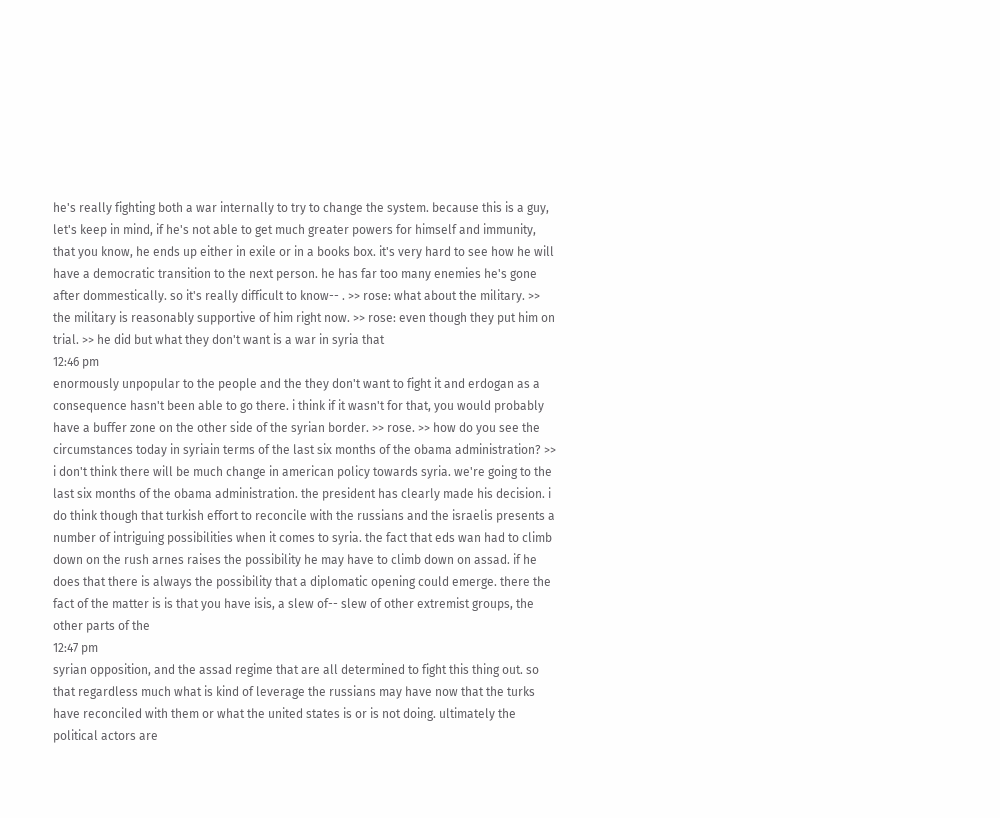he's really fighting both a war internally to try to change the system. because this is a guy, let's keep in mind, if he's not able to get much greater powers for himself and immunity, that you know, he ends up either in exile or in a books box. it's very hard to see how he will have a democratic transition to the next person. he has far too many enemies he's gone after dommestically. so it's really difficult to know-- . >> rose: what about the military. >> the military is reasonably supportive of him right now. >> rose: even though they put him on trial. >> he did but what they don't want is a war in syria that
12:46 pm
enormously unpopular to the people and the they don't want to fight it and erdogan as a consequence hasn't been able to go there. i think if it wasn't for that, you would probably have a buffer zone on the other side of the syrian border. >> rose. >> how do you see the circumstances today in syriain terms of the last six months of the obama administration? >> i don't think there will be much change in american policy towards syria. we're going to the last six months of the obama administration. the president has clearly made his decision. i do think though that turkish effort to reconcile with the russians and the israelis presents a number of intriguing possibilities when it comes to syria. the fact that eds wan had to climb down on the rush arnes raises the possibility he may have to climb down on assad. if he does that there is always the possibility that a diplomatic opening could emerge. there the fact of the matter is is that you have isis, a slew of-- slew of other extremist groups, the other parts of the
12:47 pm
syrian opposition, and the assad regime that are all determined to fight this thing out. so that regardless much what is kind of leverage the russians may have now that the turks have reconciled with them or what the united states is or is not doing. ultimately the political actors are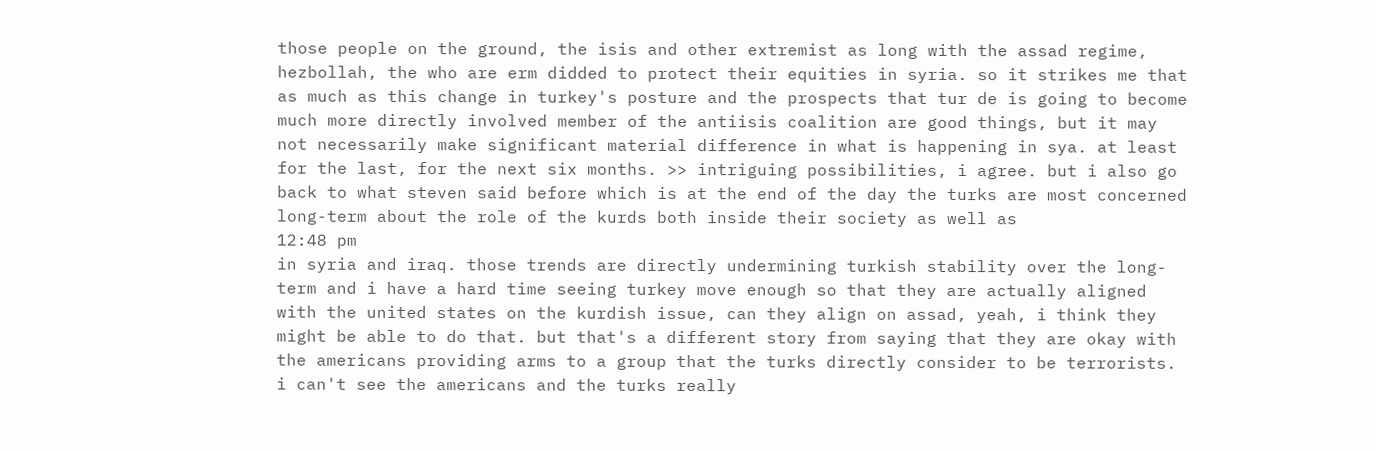those people on the ground, the isis and other extremist as long with the assad regime, hezbollah, the who are erm didded to protect their equities in syria. so it strikes me that as much as this change in turkey's posture and the prospects that tur de is going to become much more directly involved member of the antiisis coalition are good things, but it may not necessarily make significant material difference in what is happening in sya. at least for the last, for the next six months. >> intriguing possibilities, i agree. but i also go back to what steven said before which is at the end of the day the turks are most concerned long-term about the role of the kurds both inside their society as well as
12:48 pm
in syria and iraq. those trends are directly undermining turkish stability over the long-term and i have a hard time seeing turkey move enough so that they are actually aligned with the united states on the kurdish issue, can they align on assad, yeah, i think they might be able to do that. but that's a different story from saying that they are okay with the americans providing arms to a group that the turks directly consider to be terrorists. i can't see the americans and the turks really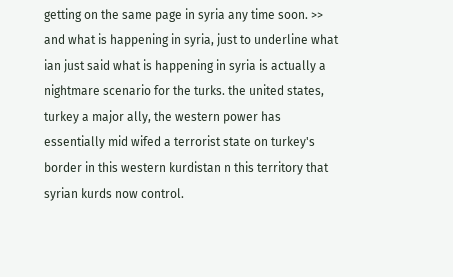getting on the same page in syria any time soon. >> and what is happening in syria, just to underline what ian just said what is happening in syria is actually a nightmare scenario for the turks. the united states, turkey a major ally, the western power has essentially mid wifed a terrorist state on turkey's border in this western kurdistan n this territory that syrian kurds now control.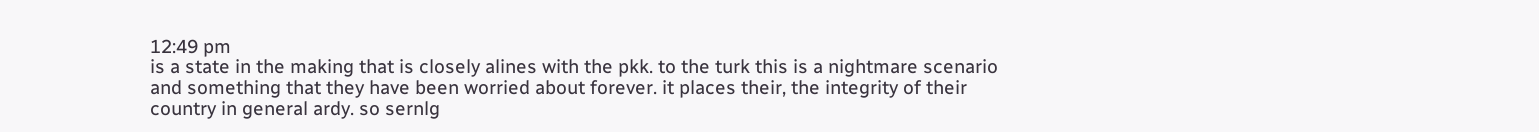12:49 pm
is a state in the making that is closely alines with the pkk. to the turk this is a nightmare scenario and something that they have been worried about forever. it places their, the integrity of their country in general ardy. so sernlg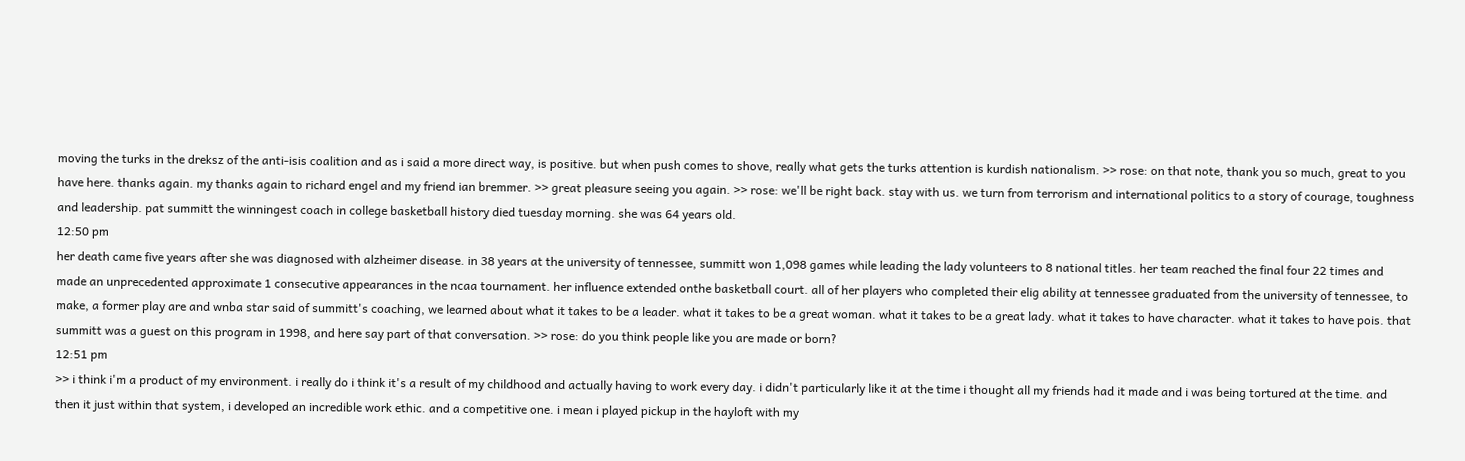moving the turks in the dreksz of the anti-isis coalition and as i said a more direct way, is positive. but when push comes to shove, really what gets the turks attention is kurdish nationalism. >> rose: on that note, thank you so much, great to you have here. thanks again. my thanks again to richard engel and my friend ian bremmer. >> great pleasure seeing you again. >> rose: we'll be right back. stay with us. we turn from terrorism and international politics to a story of courage, toughness and leadership. pat summitt the winningest coach in college basketball history died tuesday morning. she was 64 years old.
12:50 pm
her death came five years after she was diagnosed with alzheimer disease. in 38 years at the university of tennessee, summitt won 1,098 games while leading the lady volunteers to 8 national titles. her team reached the final four 22 times and made an unprecedented approximate 1 consecutive appearances in the ncaa tournament. her influence extended onthe basketball court. all of her players who completed their elig ability at tennessee graduated from the university of tennessee, to make, a former play are and wnba star said of summitt's coaching, we learned about what it takes to be a leader. what it takes to be a great woman. what it takes to be a great lady. what it takes to have character. what it takes to have pois. that summitt was a guest on this program in 1998, and here say part of that conversation. >> rose: do you think people like you are made or born?
12:51 pm
>> i think i'm a product of my environment. i really do i think it's a result of my childhood and actually having to work every day. i didn't particularly like it at the time i thought all my friends had it made and i was being tortured at the time. and then it just within that system, i developed an incredible work ethic. and a competitive one. i mean i played pickup in the hayloft with my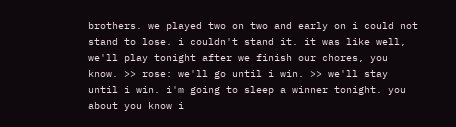brothers. we played two on two and early on i could not stand to lose. i couldn't stand it. it was like well, we'll play tonight after we finish our chores, you know. >> rose: we'll go until i win. >> we'll stay until i win. i'm going to sleep a winner tonight. you about you know i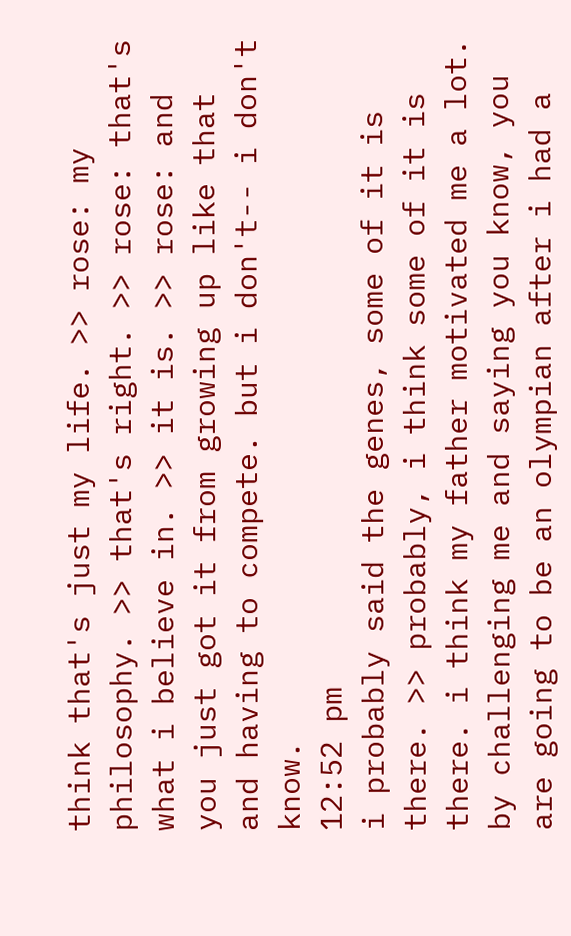think that's just my life. >> rose: my philosophy. >> that's right. >> rose: that's what i believe in. >> it is. >> rose: and you just got it from growing up like that and having to compete. but i don't-- i don't know.
12:52 pm
i probably said the genes, some of it is there. >> probably, i think some of it is there. i think my father motivated me a lot. by challenging me and saying you know, you are going to be an olympian after i had a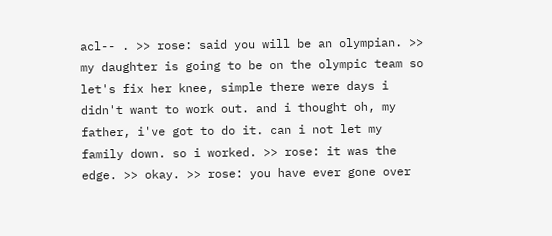acl-- . >> rose: said you will be an olympian. >> my daughter is going to be on the olympic team so let's fix her knee, simple there were days i didn't want to work out. and i thought oh, my father, i've got to do it. can i not let my family down. so i worked. >> rose: it was the edge. >> okay. >> rose: you have ever gone over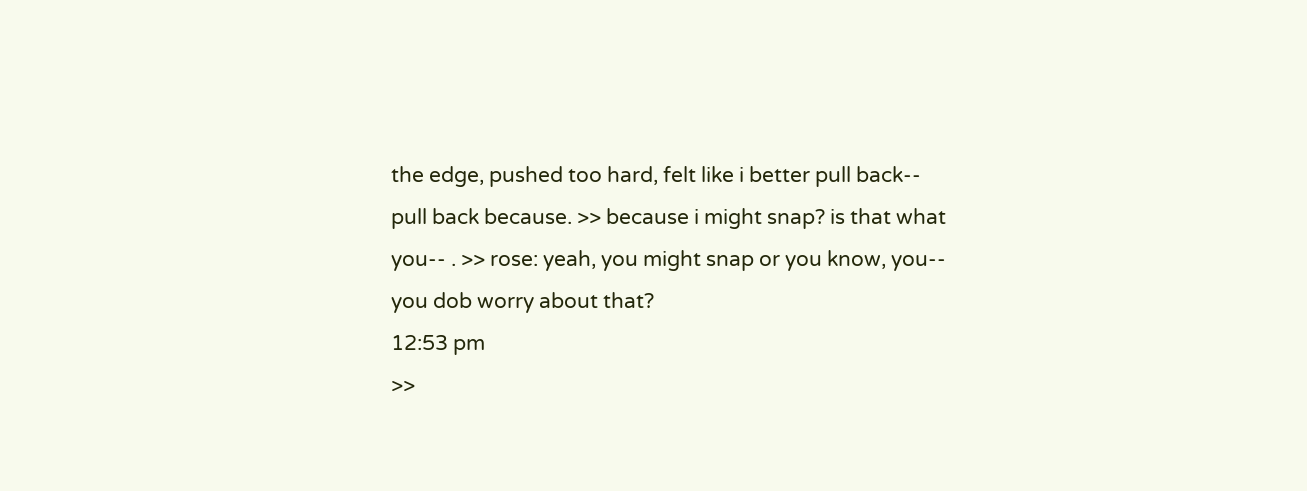the edge, pushed too hard, felt like i better pull back-- pull back because. >> because i might snap? is that what you-- . >> rose: yeah, you might snap or you know, you-- you dob worry about that?
12:53 pm
>>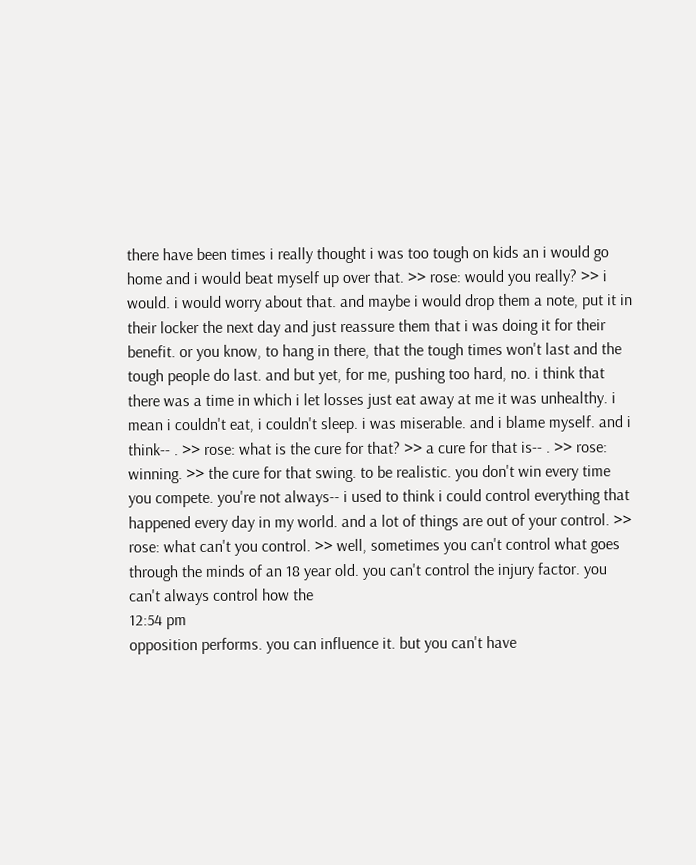there have been times i really thought i was too tough on kids an i would go home and i would beat myself up over that. >> rose: would you really? >> i would. i would worry about that. and maybe i would drop them a note, put it in their locker the next day and just reassure them that i was doing it for their benefit. or you know, to hang in there, that the tough times won't last and the tough people do last. and but yet, for me, pushing too hard, no. i think that there was a time in which i let losses just eat away at me it was unhealthy. i mean i couldn't eat, i couldn't sleep. i was miserable. and i blame myself. and i think-- . >> rose: what is the cure for that? >> a cure for that is-- . >> rose: winning. >> the cure for that swing. to be realistic. you don't win every time you compete. you're not always-- i used to think i could control everything that happened every day in my world. and a lot of things are out of your control. >> rose: what can't you control. >> well, sometimes you can't control what goes through the minds of an 18 year old. you can't control the injury factor. you can't always control how the
12:54 pm
opposition performs. you can influence it. but you can't have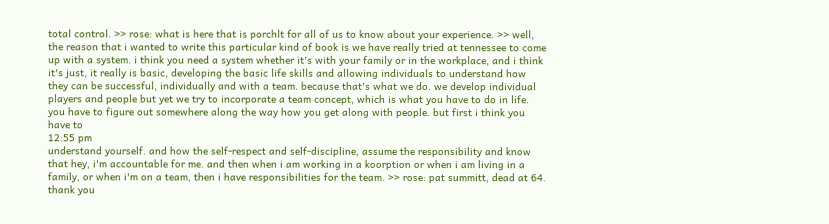total control. >> rose: what is here that is porchlt for all of us to know about your experience. >> well, the reason that i wanted to write this particular kind of book is we have really tried at tennessee to come up with a system. i think you need a system whether it's with your family or in the workplace, and i think it's just, it really is basic, developing the basic life skills and allowing individuals to understand how they can be successful, individually and with a team. because that's what we do. we develop individual players and people but yet we try to incorporate a team concept, which is what you have to do in life. you have to figure out somewhere along the way how you get along with people. but first i think you have to
12:55 pm
understand yourself. and how the self-respect and self-discipline, assume the responsibility and know that hey, i'm accountable for me. and then when i am working in a koorption or when i am living in a family, or when i'm on a team, then i have responsibilities for the team. >> rose: pat summitt, dead at 64. thank you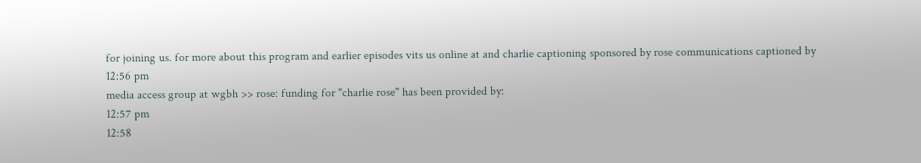for joining us. for more about this program and earlier episodes vits us online at and charlie captioning sponsored by rose communications captioned by
12:56 pm
media access group at wgbh >> rose: funding for "charlie rose" has been provided by:
12:57 pm
12:58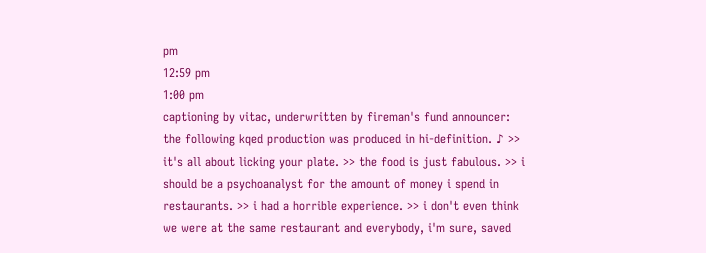pm
12:59 pm
1:00 pm
captioning by vitac, underwritten by fireman's fund announcer: the following kqed production was produced in hi-definition. ♪ >> it's all about licking your plate. >> the food is just fabulous. >> i should be a psychoanalyst for the amount of money i spend in restaurants. >> i had a horrible experience. >> i don't even think we were at the same restaurant and everybody, i'm sure, saved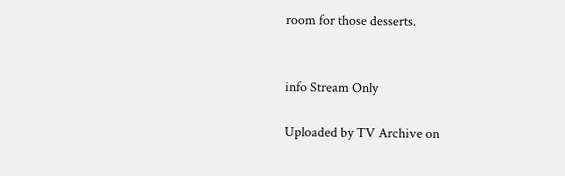room for those desserts.


info Stream Only

Uploaded by TV Archive on